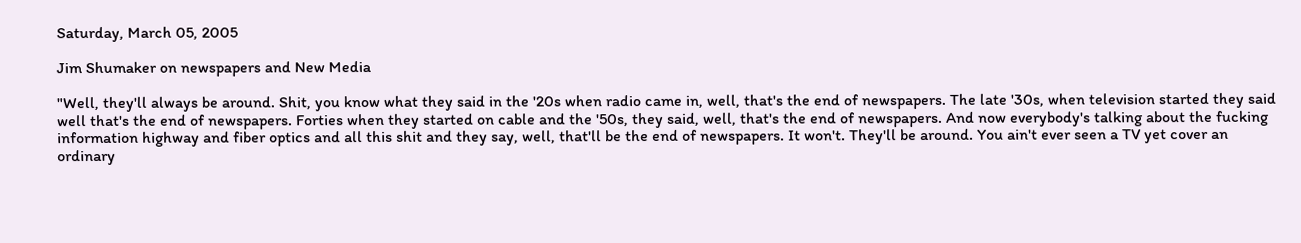Saturday, March 05, 2005

Jim Shumaker on newspapers and New Media

"Well, they'll always be around. Shit, you know what they said in the '20s when radio came in, well, that's the end of newspapers. The late '30s, when television started they said well that's the end of newspapers. Forties when they started on cable and the '50s, they said, well, that's the end of newspapers. And now everybody's talking about the fucking information highway and fiber optics and all this shit and they say, well, that'll be the end of newspapers. It won't. They'll be around. You ain't ever seen a TV yet cover an ordinary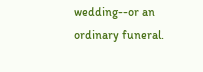wedding--or an ordinary funeral.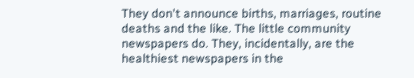They don't announce births, marriages, routine deaths and the like. The little community newspapers do. They, incidentally, are the healthiest newspapers in the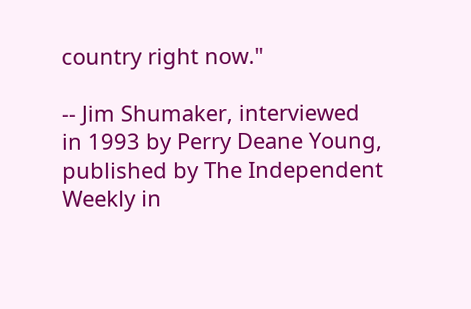country right now."

-- Jim Shumaker, interviewed in 1993 by Perry Deane Young, published by The Independent Weekly in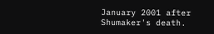January 2001 after Shumaker's death.